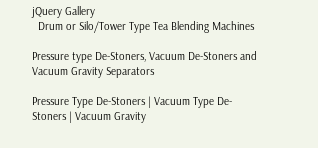jQuery Gallery
  Drum or Silo/Tower Type Tea Blending Machines

Pressure type De-Stoners, Vacuum De-Stoners and Vacuum Gravity Separators

Pressure Type De-Stoners | Vacuum Type De-Stoners | Vacuum Gravity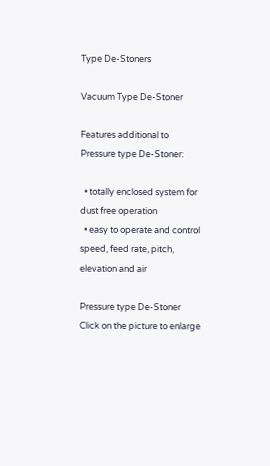Type De-Stoners

Vacuum Type De-Stoner

Features additional to Pressure type De-Stoner:

  • totally enclosed system for dust free operation
  • easy to operate and control speed, feed rate, pitch, elevation and air

Pressure type De-Stoner
Click on the picture to enlarge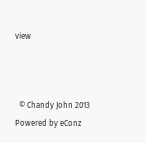view



  © Chandy John 2013
Powered by eConz